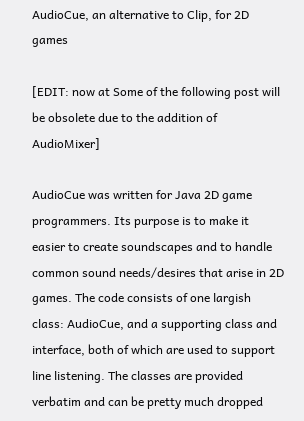AudioCue, an alternative to Clip, for 2D games

[EDIT: now at Some of the following post will be obsolete due to the addition of AudioMixer]

AudioCue was written for Java 2D game programmers. Its purpose is to make it easier to create soundscapes and to handle common sound needs/desires that arise in 2D games. The code consists of one largish class: AudioCue, and a supporting class and interface, both of which are used to support line listening. The classes are provided verbatim and can be pretty much dropped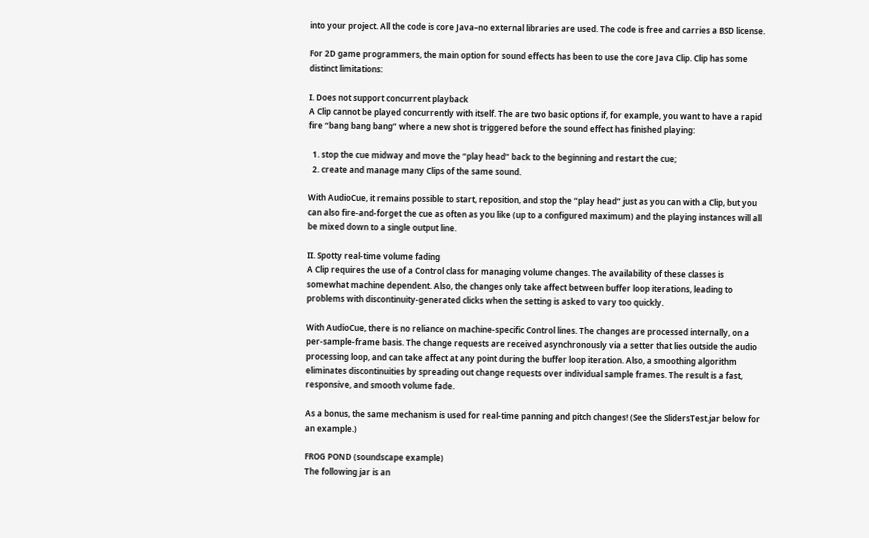into your project. All the code is core Java–no external libraries are used. The code is free and carries a BSD license.

For 2D game programmers, the main option for sound effects has been to use the core Java Clip. Clip has some distinct limitations:

I. Does not support concurrent playback
A Clip cannot be played concurrently with itself. The are two basic options if, for example, you want to have a rapid fire “bang bang bang” where a new shot is triggered before the sound effect has finished playing:

  1. stop the cue midway and move the “play head” back to the beginning and restart the cue;
  2. create and manage many Clips of the same sound.

With AudioCue, it remains possible to start, reposition, and stop the “play head” just as you can with a Clip, but you can also fire-and-forget the cue as often as you like (up to a configured maximum) and the playing instances will all be mixed down to a single output line.

II. Spotty real-time volume fading
A Clip requires the use of a Control class for managing volume changes. The availability of these classes is somewhat machine dependent. Also, the changes only take affect between buffer loop iterations, leading to problems with discontinuity-generated clicks when the setting is asked to vary too quickly.

With AudioCue, there is no reliance on machine-specific Control lines. The changes are processed internally, on a per-sample-frame basis. The change requests are received asynchronously via a setter that lies outside the audio processing loop, and can take affect at any point during the buffer loop iteration. Also, a smoothing algorithm eliminates discontinuities by spreading out change requests over individual sample frames. The result is a fast, responsive, and smooth volume fade.

As a bonus, the same mechanism is used for real-time panning and pitch changes! (See the SlidersTest.jar below for an example.)

FROG POND (soundscape example)
The following jar is an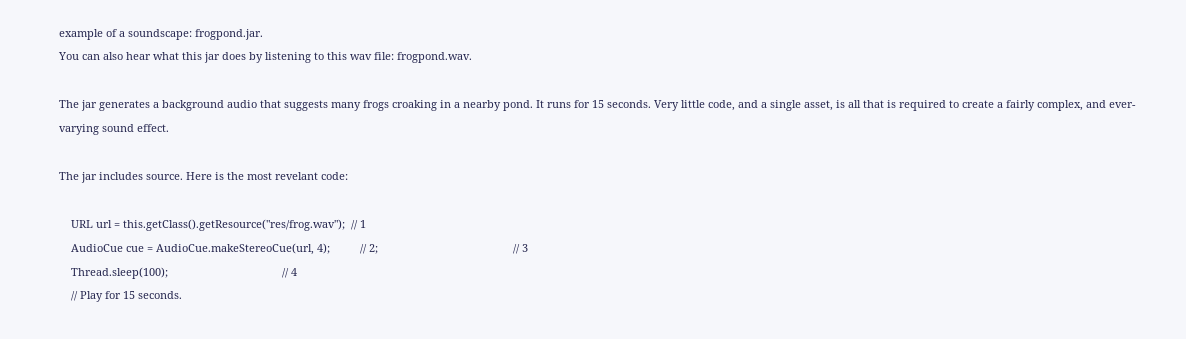example of a soundscape: frogpond.jar.
You can also hear what this jar does by listening to this wav file: frogpond.wav.

The jar generates a background audio that suggests many frogs croaking in a nearby pond. It runs for 15 seconds. Very little code, and a single asset, is all that is required to create a fairly complex, and ever-varying sound effect.

The jar includes source. Here is the most revelant code:

    URL url = this.getClass().getResource("res/frog.wav");  // 1
    AudioCue cue = AudioCue.makeStereoCue(url, 4);          // 2;                                             // 3
    Thread.sleep(100);                                      // 4
    // Play for 15 seconds.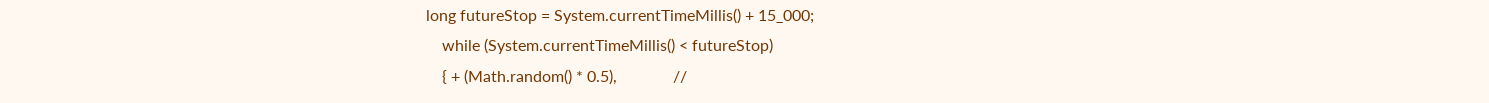long futureStop = System.currentTimeMillis() + 15_000;
    while (System.currentTimeMillis() < futureStop)
    { + (Math.random() * 0.5),              //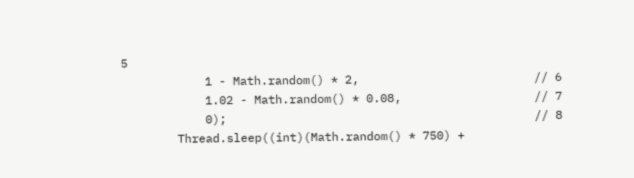5
            1 - Math.random() * 2,                         // 6
            1.02 - Math.random() * 0.08,                   // 7
            0);                                            // 8
        Thread.sleep((int)(Math.random() * 750) +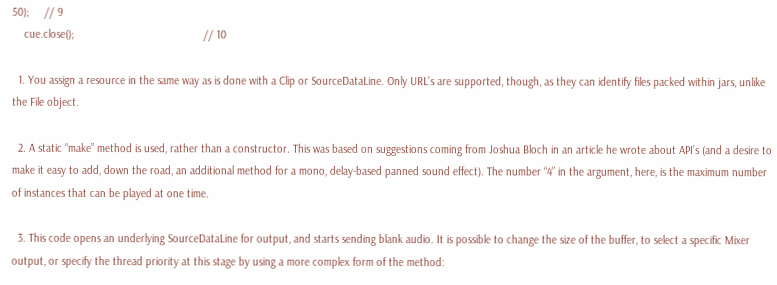50);     // 9
    cue.close();                                           // 10

  1. You assign a resource in the same way as is done with a Clip or SourceDataLine. Only URL’s are supported, though, as they can identify files packed within jars, unlike the File object.

  2. A static “make” method is used, rather than a constructor. This was based on suggestions coming from Joshua Bloch in an article he wrote about API’s (and a desire to make it easy to add, down the road, an additional method for a mono, delay-based panned sound effect). The number “4” in the argument, here, is the maximum number of instances that can be played at one time.

  3. This code opens an underlying SourceDataLine for output, and starts sending blank audio. It is possible to change the size of the buffer, to select a specific Mixer output, or specify the thread priority at this stage by using a more complex form of the method: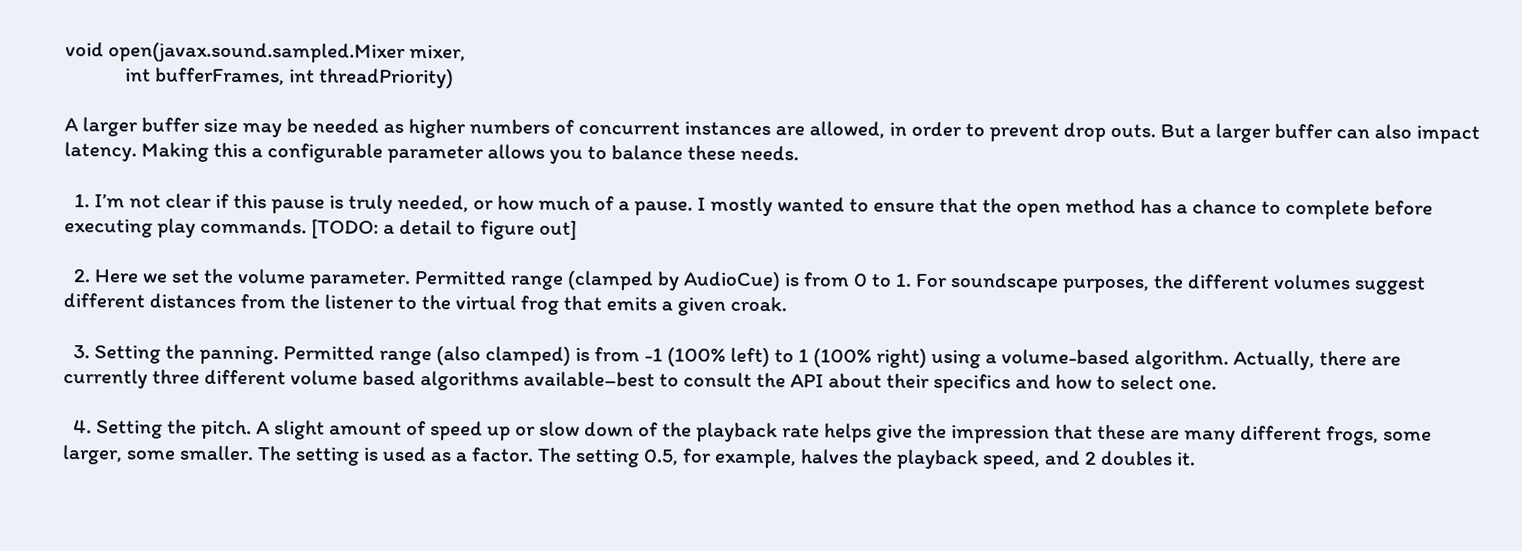void open(javax.sound.sampled.Mixer mixer,
            int bufferFrames, int threadPriority)

A larger buffer size may be needed as higher numbers of concurrent instances are allowed, in order to prevent drop outs. But a larger buffer can also impact latency. Making this a configurable parameter allows you to balance these needs.

  1. I’m not clear if this pause is truly needed, or how much of a pause. I mostly wanted to ensure that the open method has a chance to complete before executing play commands. [TODO: a detail to figure out]

  2. Here we set the volume parameter. Permitted range (clamped by AudioCue) is from 0 to 1. For soundscape purposes, the different volumes suggest different distances from the listener to the virtual frog that emits a given croak.

  3. Setting the panning. Permitted range (also clamped) is from -1 (100% left) to 1 (100% right) using a volume-based algorithm. Actually, there are currently three different volume based algorithms available–best to consult the API about their specifics and how to select one.

  4. Setting the pitch. A slight amount of speed up or slow down of the playback rate helps give the impression that these are many different frogs, some larger, some smaller. The setting is used as a factor. The setting 0.5, for example, halves the playback speed, and 2 doubles it.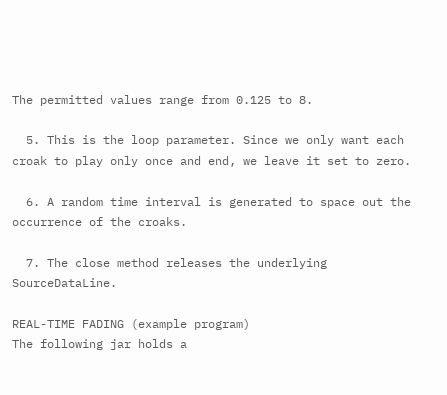The permitted values range from 0.125 to 8.

  5. This is the loop parameter. Since we only want each croak to play only once and end, we leave it set to zero.

  6. A random time interval is generated to space out the occurrence of the croaks.

  7. The close method releases the underlying SourceDataLine.

REAL-TIME FADING (example program)
The following jar holds a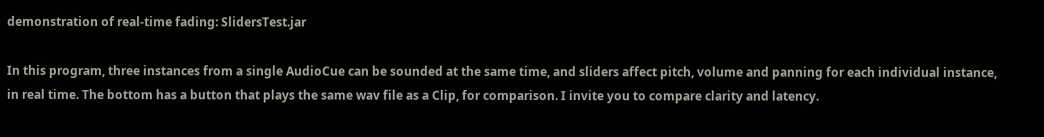demonstration of real-time fading: SlidersTest.jar

In this program, three instances from a single AudioCue can be sounded at the same time, and sliders affect pitch, volume and panning for each individual instance, in real time. The bottom has a button that plays the same wav file as a Clip, for comparison. I invite you to compare clarity and latency.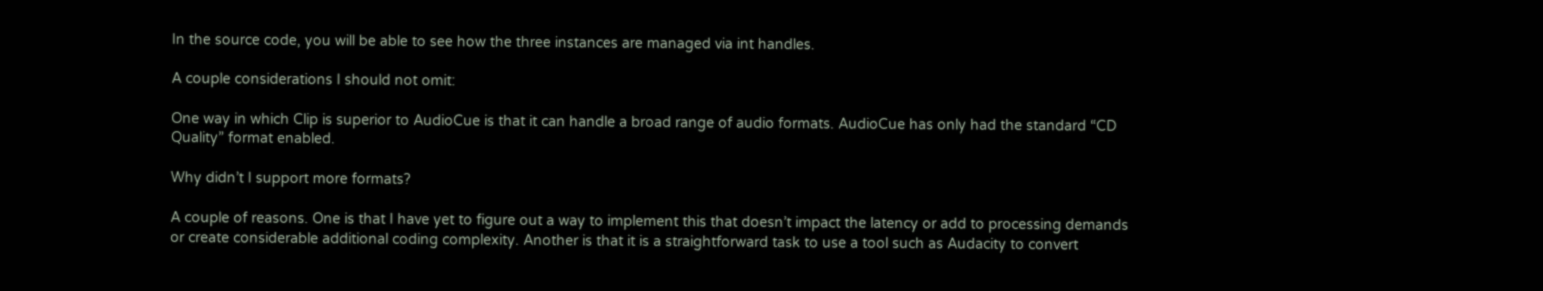In the source code, you will be able to see how the three instances are managed via int handles.

A couple considerations I should not omit:

One way in which Clip is superior to AudioCue is that it can handle a broad range of audio formats. AudioCue has only had the standard “CD Quality” format enabled.

Why didn’t I support more formats?

A couple of reasons. One is that I have yet to figure out a way to implement this that doesn’t impact the latency or add to processing demands or create considerable additional coding complexity. Another is that it is a straightforward task to use a tool such as Audacity to convert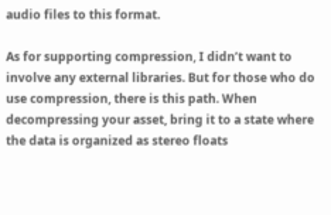audio files to this format.

As for supporting compression, I didn’t want to involve any external libraries. But for those who do use compression, there is this path. When decompressing your asset, bring it to a state where the data is organized as stereo floats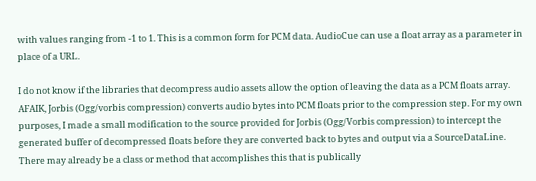with values ranging from -1 to 1. This is a common form for PCM data. AudioCue can use a float array as a parameter in place of a URL.

I do not know if the libraries that decompress audio assets allow the option of leaving the data as a PCM floats array. AFAIK, Jorbis (Ogg/vorbis compression) converts audio bytes into PCM floats prior to the compression step. For my own purposes, I made a small modification to the source provided for Jorbis (Ogg/Vorbis compression) to intercept the generated buffer of decompressed floats before they are converted back to bytes and output via a SourceDataLine. There may already be a class or method that accomplishes this that is publically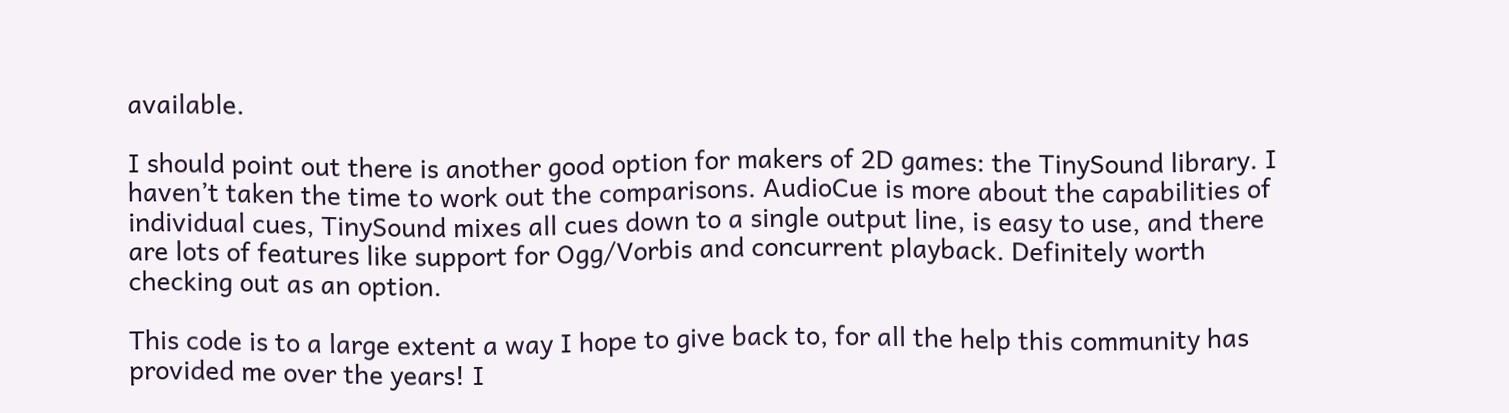available.

I should point out there is another good option for makers of 2D games: the TinySound library. I haven’t taken the time to work out the comparisons. AudioCue is more about the capabilities of individual cues, TinySound mixes all cues down to a single output line, is easy to use, and there are lots of features like support for Ogg/Vorbis and concurrent playback. Definitely worth checking out as an option.

This code is to a large extent a way I hope to give back to, for all the help this community has provided me over the years! I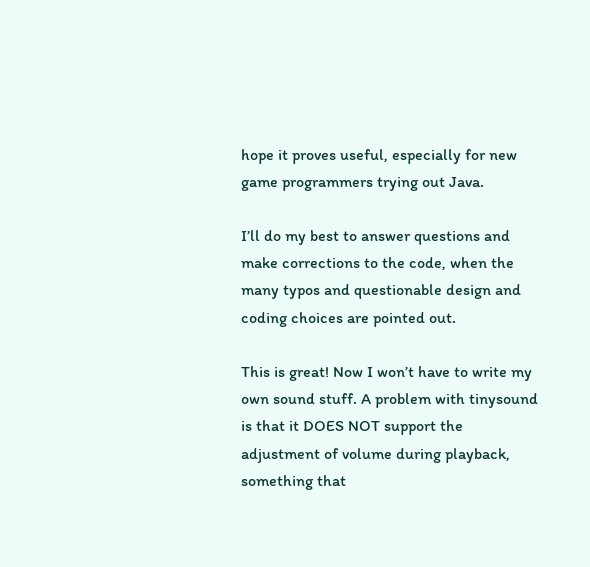hope it proves useful, especially for new game programmers trying out Java.

I’ll do my best to answer questions and make corrections to the code, when the many typos and questionable design and coding choices are pointed out.

This is great! Now I won’t have to write my own sound stuff. A problem with tinysound is that it DOES NOT support the adjustment of volume during playback, something that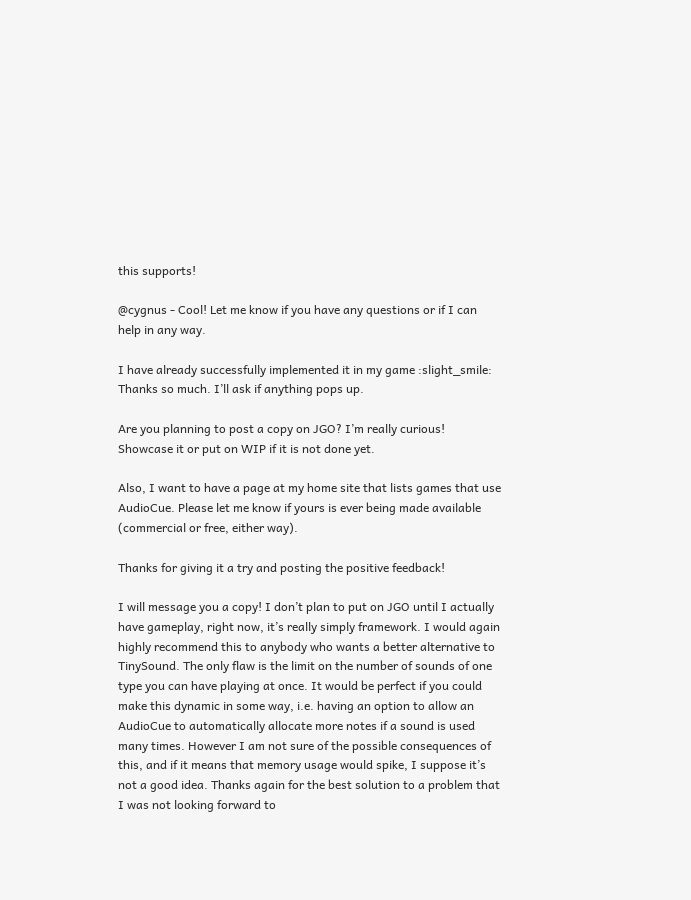this supports!

@cygnus - Cool! Let me know if you have any questions or if I can help in any way.

I have already successfully implemented it in my game :slight_smile: Thanks so much. I’ll ask if anything pops up.

Are you planning to post a copy on JGO? I’m really curious! Showcase it or put on WIP if it is not done yet.

Also, I want to have a page at my home site that lists games that use AudioCue. Please let me know if yours is ever being made available (commercial or free, either way).

Thanks for giving it a try and posting the positive feedback!

I will message you a copy! I don’t plan to put on JGO until I actually have gameplay, right now, it’s really simply framework. I would again highly recommend this to anybody who wants a better alternative to TinySound. The only flaw is the limit on the number of sounds of one type you can have playing at once. It would be perfect if you could make this dynamic in some way, i.e. having an option to allow an AudioCue to automatically allocate more notes if a sound is used many times. However I am not sure of the possible consequences of this, and if it means that memory usage would spike, I suppose it’s not a good idea. Thanks again for the best solution to a problem that I was not looking forward to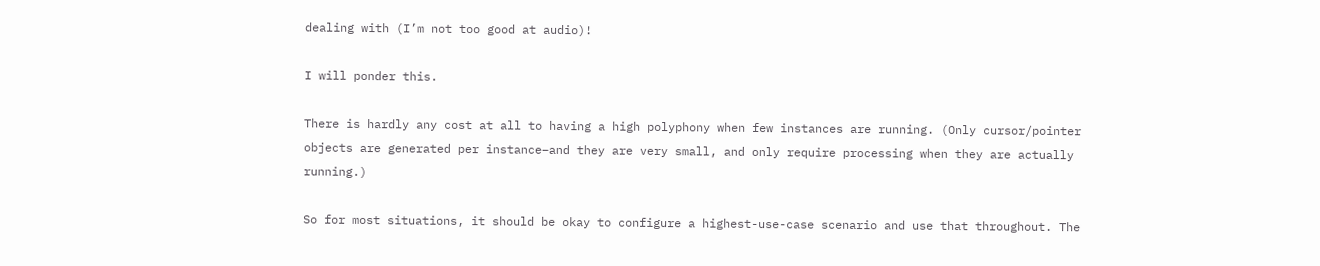dealing with (I’m not too good at audio)!

I will ponder this.

There is hardly any cost at all to having a high polyphony when few instances are running. (Only cursor/pointer objects are generated per instance–and they are very small, and only require processing when they are actually running.)

So for most situations, it should be okay to configure a highest-use-case scenario and use that throughout. The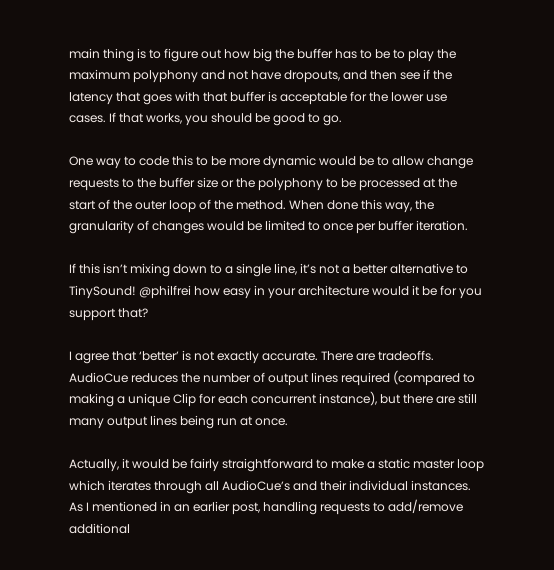main thing is to figure out how big the buffer has to be to play the maximum polyphony and not have dropouts, and then see if the latency that goes with that buffer is acceptable for the lower use cases. If that works, you should be good to go.

One way to code this to be more dynamic would be to allow change requests to the buffer size or the polyphony to be processed at the start of the outer loop of the method. When done this way, the granularity of changes would be limited to once per buffer iteration.

If this isn’t mixing down to a single line, it’s not a better alternative to TinySound! @philfrei how easy in your architecture would it be for you support that?

I agree that ‘better’ is not exactly accurate. There are tradeoffs. AudioCue reduces the number of output lines required (compared to making a unique Clip for each concurrent instance), but there are still many output lines being run at once.

Actually, it would be fairly straightforward to make a static master loop which iterates through all AudioCue’s and their individual instances. As I mentioned in an earlier post, handling requests to add/remove additional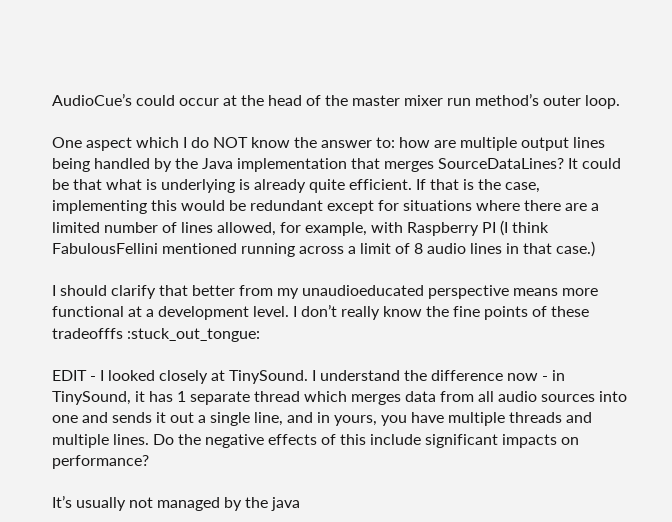AudioCue’s could occur at the head of the master mixer run method’s outer loop.

One aspect which I do NOT know the answer to: how are multiple output lines being handled by the Java implementation that merges SourceDataLines? It could be that what is underlying is already quite efficient. If that is the case, implementing this would be redundant except for situations where there are a limited number of lines allowed, for example, with Raspberry PI (I think FabulousFellini mentioned running across a limit of 8 audio lines in that case.)

I should clarify that better from my unaudioeducated perspective means more functional at a development level. I don’t really know the fine points of these tradeofffs :stuck_out_tongue:

EDIT - I looked closely at TinySound. I understand the difference now - in TinySound, it has 1 separate thread which merges data from all audio sources into one and sends it out a single line, and in yours, you have multiple threads and multiple lines. Do the negative effects of this include significant impacts on performance?

It’s usually not managed by the java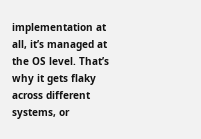implementation at all, it’s managed at the OS level. That’s why it gets flaky across different systems, or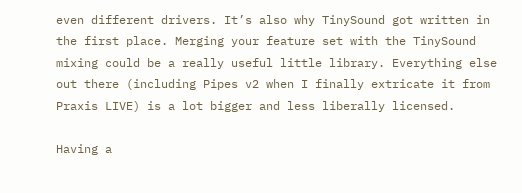even different drivers. It’s also why TinySound got written in the first place. Merging your feature set with the TinySound mixing could be a really useful little library. Everything else out there (including Pipes v2 when I finally extricate it from Praxis LIVE) is a lot bigger and less liberally licensed.

Having a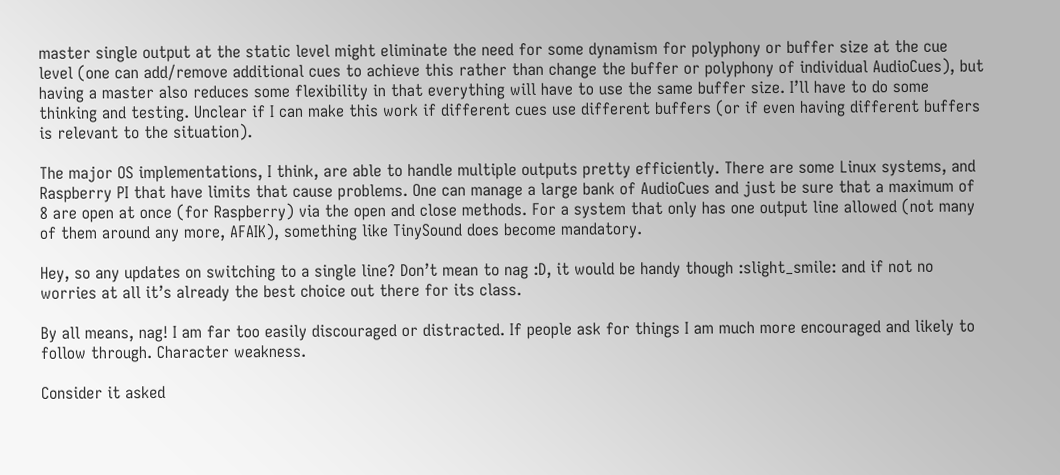master single output at the static level might eliminate the need for some dynamism for polyphony or buffer size at the cue level (one can add/remove additional cues to achieve this rather than change the buffer or polyphony of individual AudioCues), but having a master also reduces some flexibility in that everything will have to use the same buffer size. I’ll have to do some thinking and testing. Unclear if I can make this work if different cues use different buffers (or if even having different buffers is relevant to the situation).

The major OS implementations, I think, are able to handle multiple outputs pretty efficiently. There are some Linux systems, and Raspberry PI that have limits that cause problems. One can manage a large bank of AudioCues and just be sure that a maximum of 8 are open at once (for Raspberry) via the open and close methods. For a system that only has one output line allowed (not many of them around any more, AFAIK), something like TinySound does become mandatory.

Hey, so any updates on switching to a single line? Don’t mean to nag :D, it would be handy though :slight_smile: and if not no worries at all it’s already the best choice out there for its class.

By all means, nag! I am far too easily discouraged or distracted. If people ask for things I am much more encouraged and likely to follow through. Character weakness.

Consider it asked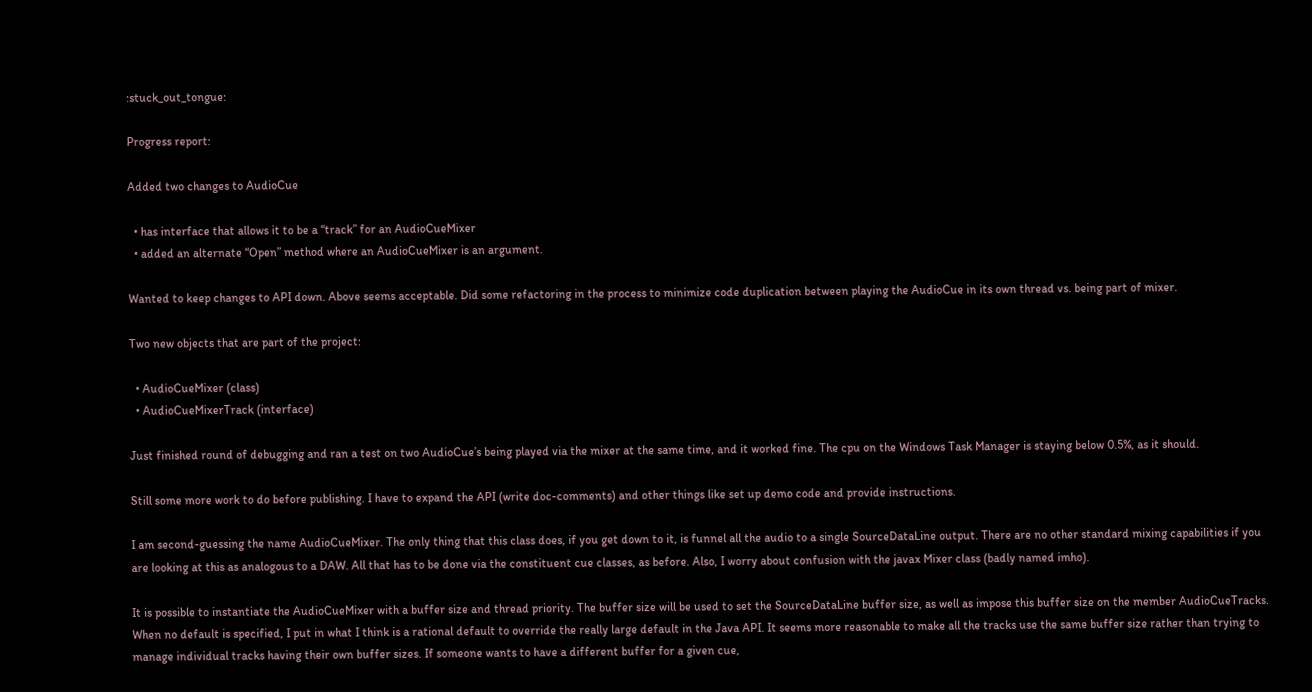:stuck_out_tongue:

Progress report:

Added two changes to AudioCue

  • has interface that allows it to be a “track” for an AudioCueMixer
  • added an alternate “Open” method where an AudioCueMixer is an argument.

Wanted to keep changes to API down. Above seems acceptable. Did some refactoring in the process to minimize code duplication between playing the AudioCue in its own thread vs. being part of mixer.

Two new objects that are part of the project:

  • AudioCueMixer (class)
  • AudioCueMixerTrack (interface)

Just finished round of debugging and ran a test on two AudioCue’s being played via the mixer at the same time, and it worked fine. The cpu on the Windows Task Manager is staying below 0.5%, as it should.

Still some more work to do before publishing. I have to expand the API (write doc-comments) and other things like set up demo code and provide instructions.

I am second-guessing the name AudioCueMixer. The only thing that this class does, if you get down to it, is funnel all the audio to a single SourceDataLine output. There are no other standard mixing capabilities if you are looking at this as analogous to a DAW. All that has to be done via the constituent cue classes, as before. Also, I worry about confusion with the javax Mixer class (badly named imho).

It is possible to instantiate the AudioCueMixer with a buffer size and thread priority. The buffer size will be used to set the SourceDataLine buffer size, as well as impose this buffer size on the member AudioCueTracks. When no default is specified, I put in what I think is a rational default to override the really large default in the Java API. It seems more reasonable to make all the tracks use the same buffer size rather than trying to manage individual tracks having their own buffer sizes. If someone wants to have a different buffer for a given cue,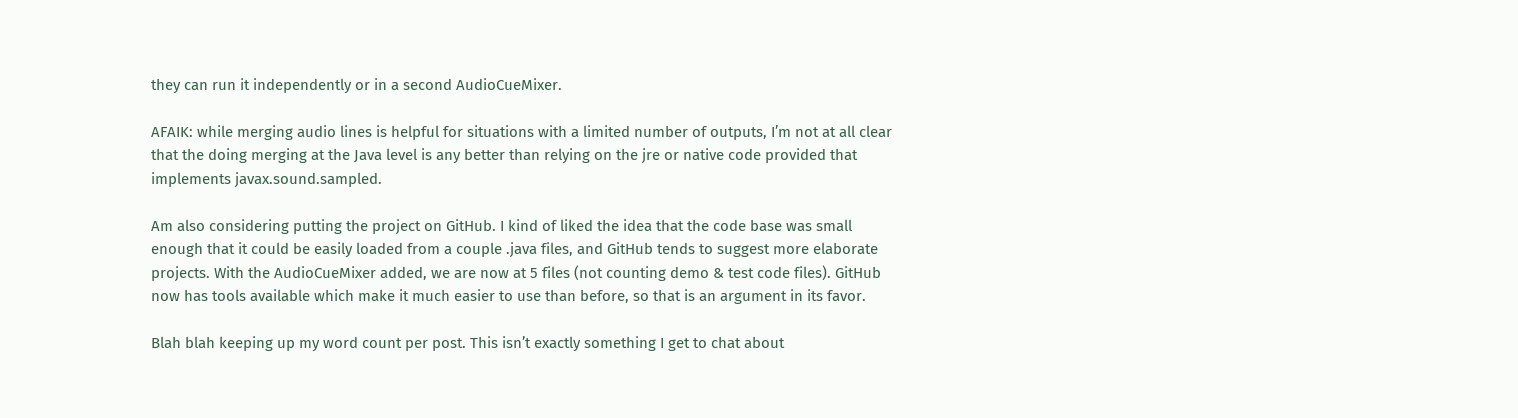they can run it independently or in a second AudioCueMixer.

AFAIK: while merging audio lines is helpful for situations with a limited number of outputs, I’m not at all clear that the doing merging at the Java level is any better than relying on the jre or native code provided that implements javax.sound.sampled.

Am also considering putting the project on GitHub. I kind of liked the idea that the code base was small enough that it could be easily loaded from a couple .java files, and GitHub tends to suggest more elaborate projects. With the AudioCueMixer added, we are now at 5 files (not counting demo & test code files). GitHub now has tools available which make it much easier to use than before, so that is an argument in its favor.

Blah blah keeping up my word count per post. This isn’t exactly something I get to chat about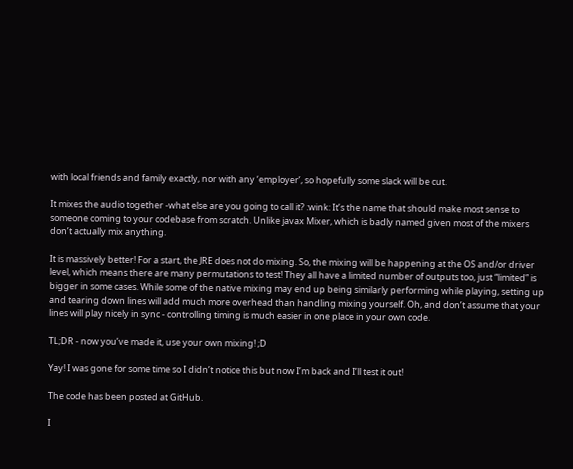with local friends and family exactly, nor with any ‘employer’, so hopefully some slack will be cut.

It mixes the audio together -what else are you going to call it? :wink: It’s the name that should make most sense to someone coming to your codebase from scratch. Unlike javax Mixer, which is badly named given most of the mixers don’t actually mix anything.

It is massively better! For a start, the JRE does not do mixing. So, the mixing will be happening at the OS and/or driver level, which means there are many permutations to test! They all have a limited number of outputs too, just “limited” is bigger in some cases. While some of the native mixing may end up being similarly performing while playing, setting up and tearing down lines will add much more overhead than handling mixing yourself. Oh, and don’t assume that your lines will play nicely in sync - controlling timing is much easier in one place in your own code.

TL;DR - now you’ve made it, use your own mixing! ;D

Yay! I was gone for some time so I didn’t notice this but now I’m back and I’ll test it out!

The code has been posted at GitHub.

I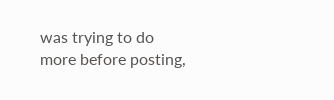was trying to do more before posting,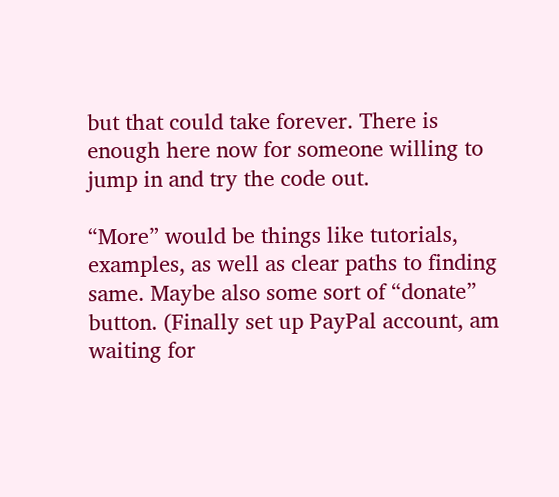but that could take forever. There is enough here now for someone willing to jump in and try the code out.

“More” would be things like tutorials, examples, as well as clear paths to finding same. Maybe also some sort of “donate” button. (Finally set up PayPal account, am waiting for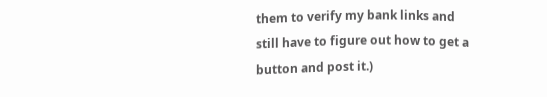them to verify my bank links and still have to figure out how to get a button and post it.)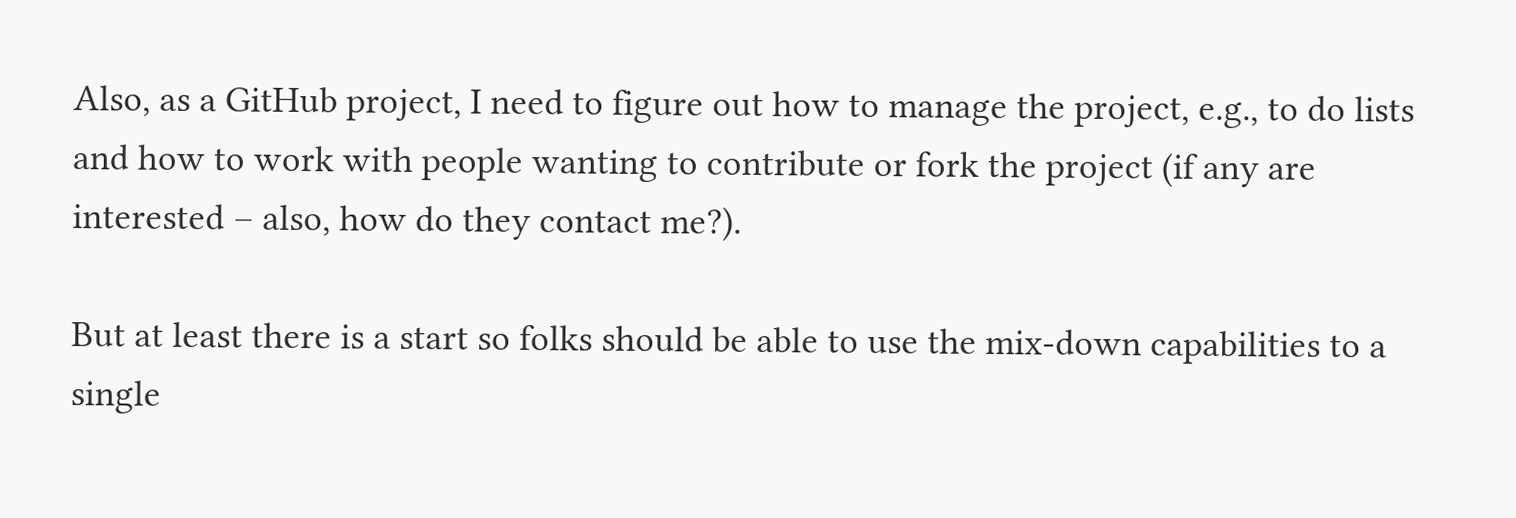Also, as a GitHub project, I need to figure out how to manage the project, e.g., to do lists and how to work with people wanting to contribute or fork the project (if any are interested – also, how do they contact me?).

But at least there is a start so folks should be able to use the mix-down capabilities to a single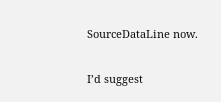SourceDataLine now.

I’d suggest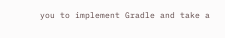you to implement Gradle and take a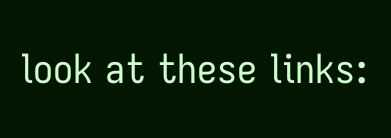look at these links: